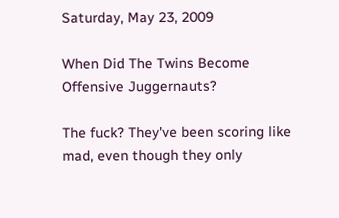Saturday, May 23, 2009

When Did The Twins Become Offensive Juggernauts?

The fuck? They've been scoring like mad, even though they only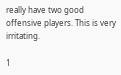really have two good offensive players. This is very irritating.

1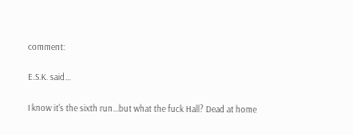comment:

E.S.K. said...

I know it's the sixth run...but what the fuck Hall? Dead at home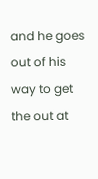and he goes out of his way to get the out at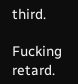third.

Fucking retard.